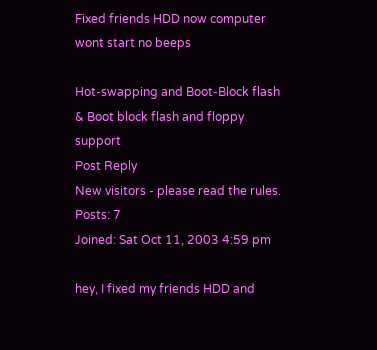Fixed friends HDD now computer wont start no beeps

Hot-swapping and Boot-Block flash & Boot block flash and floppy support
Post Reply
New visitors - please read the rules.
Posts: 7
Joined: Sat Oct 11, 2003 4:59 pm

hey, I fixed my friends HDD and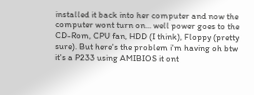installed it back into her computer and now the computer wont turn on... well power goes to the CD-Rom, CPU fan, HDD (I think), Floppy (pretty sure). But here's the problem i'm having oh btw it's a P233 using AMIBIOS it ont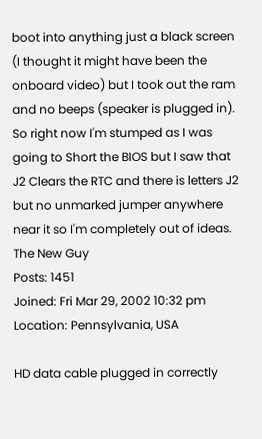boot into anything just a black screen (I thought it might have been the onboard video) but I took out the ram and no beeps (speaker is plugged in). So right now I'm stumped as I was going to Short the BIOS but I saw that J2 Clears the RTC and there is letters J2 but no unmarked jumper anywhere near it so I'm completely out of ideas.
The New Guy
Posts: 1451
Joined: Fri Mar 29, 2002 10:32 pm
Location: Pennsylvania, USA

HD data cable plugged in correctly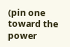(pin one toward the power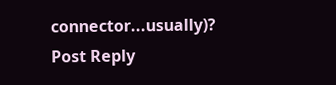connector...usually)?
Post Reply